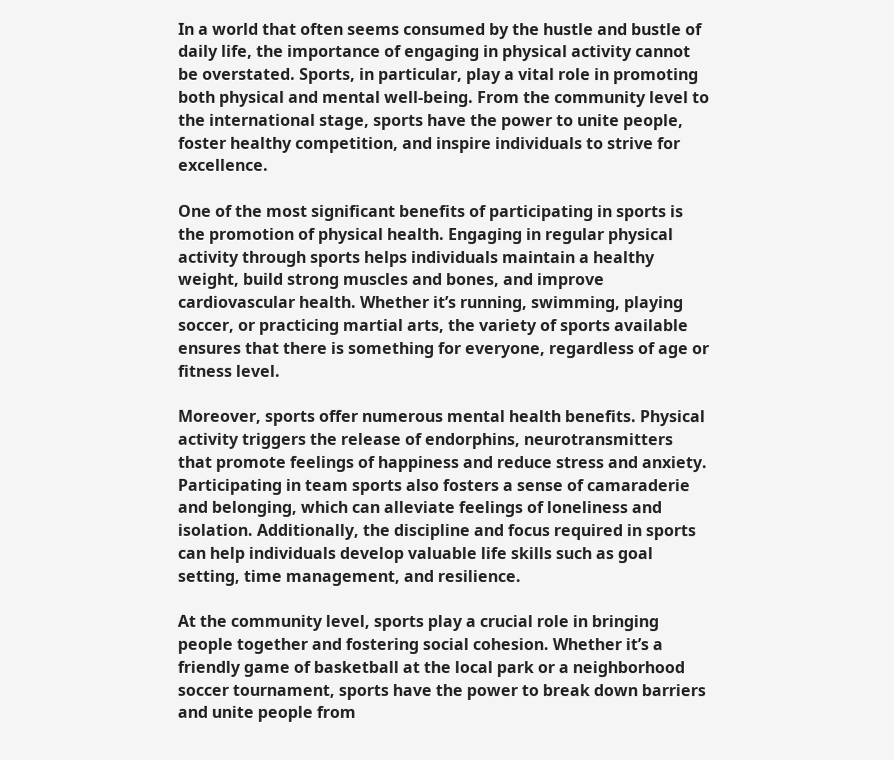In a world that often seems consumed by the hustle and bustle of daily life, the importance of engaging in physical activity cannot be overstated. Sports, in particular, play a vital role in promoting both physical and mental well-being. From the community level to the international stage, sports have the power to unite people, foster healthy competition, and inspire individuals to strive for excellence.

One of the most significant benefits of participating in sports is the promotion of physical health. Engaging in regular physical activity through sports helps individuals maintain a healthy weight, build strong muscles and bones, and improve cardiovascular health. Whether it’s running, swimming, playing soccer, or practicing martial arts, the variety of sports available ensures that there is something for everyone, regardless of age or fitness level.

Moreover, sports offer numerous mental health benefits. Physical activity triggers the release of endorphins, neurotransmitters that promote feelings of happiness and reduce stress and anxiety. Participating in team sports also fosters a sense of camaraderie and belonging, which can alleviate feelings of loneliness and isolation. Additionally, the discipline and focus required in sports can help individuals develop valuable life skills such as goal setting, time management, and resilience.

At the community level, sports play a crucial role in bringing people together and fostering social cohesion. Whether it’s a friendly game of basketball at the local park or a neighborhood soccer tournament, sports have the power to break down barriers and unite people from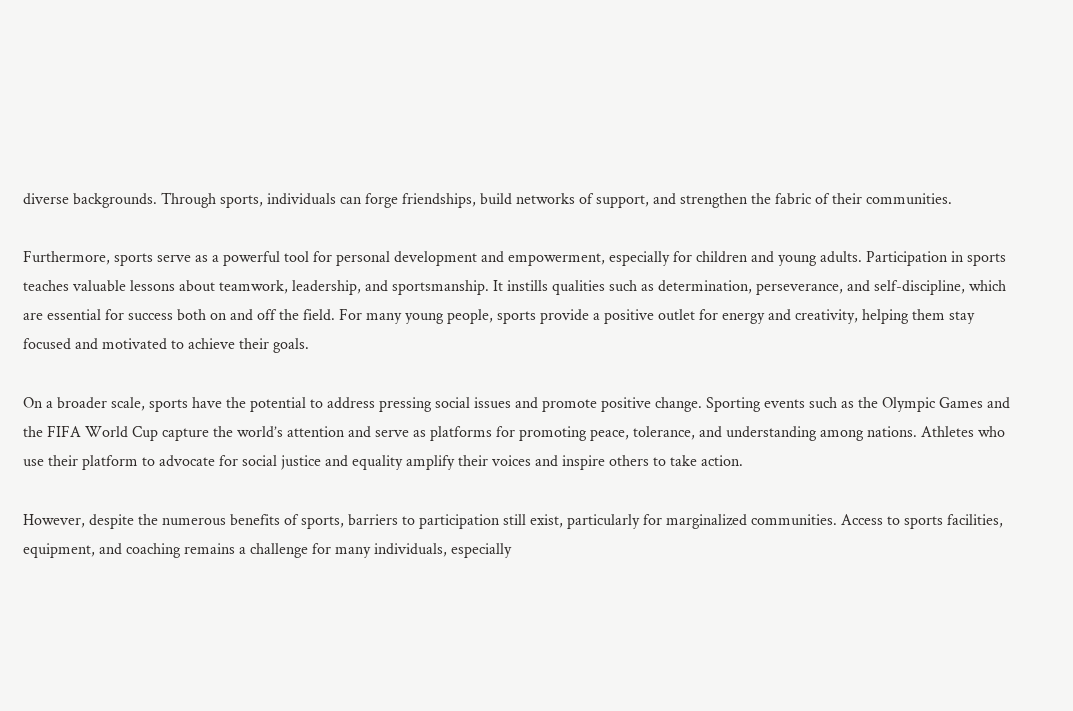diverse backgrounds. Through sports, individuals can forge friendships, build networks of support, and strengthen the fabric of their communities.

Furthermore, sports serve as a powerful tool for personal development and empowerment, especially for children and young adults. Participation in sports teaches valuable lessons about teamwork, leadership, and sportsmanship. It instills qualities such as determination, perseverance, and self-discipline, which are essential for success both on and off the field. For many young people, sports provide a positive outlet for energy and creativity, helping them stay focused and motivated to achieve their goals.

On a broader scale, sports have the potential to address pressing social issues and promote positive change. Sporting events such as the Olympic Games and the FIFA World Cup capture the world’s attention and serve as platforms for promoting peace, tolerance, and understanding among nations. Athletes who use their platform to advocate for social justice and equality amplify their voices and inspire others to take action.

However, despite the numerous benefits of sports, barriers to participation still exist, particularly for marginalized communities. Access to sports facilities, equipment, and coaching remains a challenge for many individuals, especially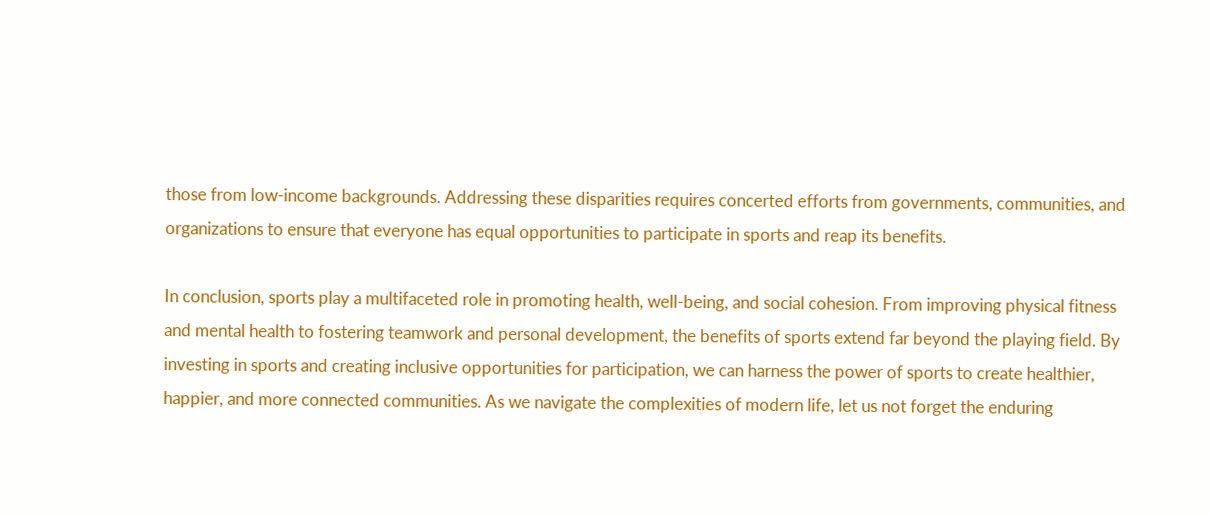those from low-income backgrounds. Addressing these disparities requires concerted efforts from governments, communities, and organizations to ensure that everyone has equal opportunities to participate in sports and reap its benefits.

In conclusion, sports play a multifaceted role in promoting health, well-being, and social cohesion. From improving physical fitness and mental health to fostering teamwork and personal development, the benefits of sports extend far beyond the playing field. By investing in sports and creating inclusive opportunities for participation, we can harness the power of sports to create healthier, happier, and more connected communities. As we navigate the complexities of modern life, let us not forget the enduring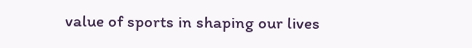value of sports in shaping our lives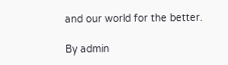and our world for the better.

By admin